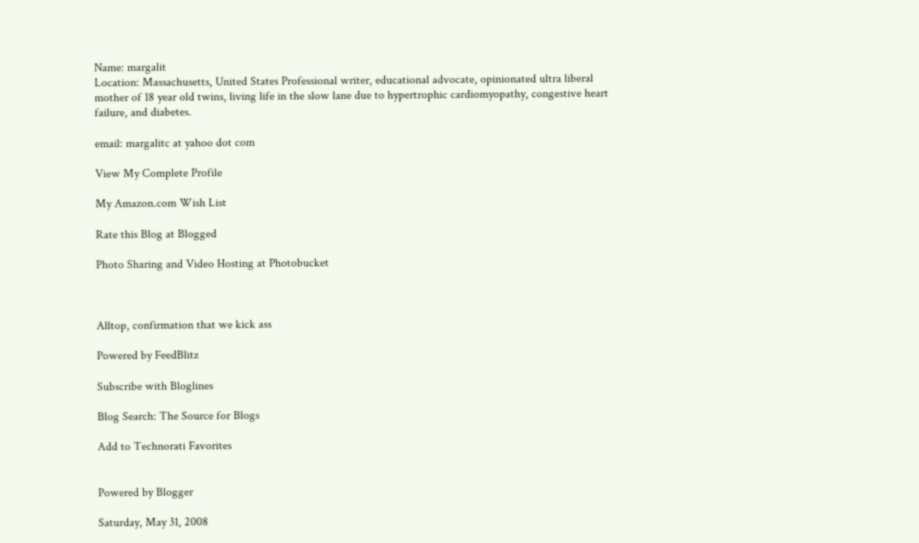Name: margalit
Location: Massachusetts, United States Professional writer, educational advocate, opinionated ultra liberal mother of 18 year old twins, living life in the slow lane due to hypertrophic cardiomyopathy, congestive heart failure, and diabetes.

email: margalitc at yahoo dot com

View My Complete Profile

My Amazon.com Wish List

Rate this Blog at Blogged

Photo Sharing and Video Hosting at Photobucket



Alltop, confirmation that we kick ass

Powered by FeedBlitz

Subscribe with Bloglines

Blog Search: The Source for Blogs

Add to Technorati Favorites


Powered by Blogger

Saturday, May 31, 2008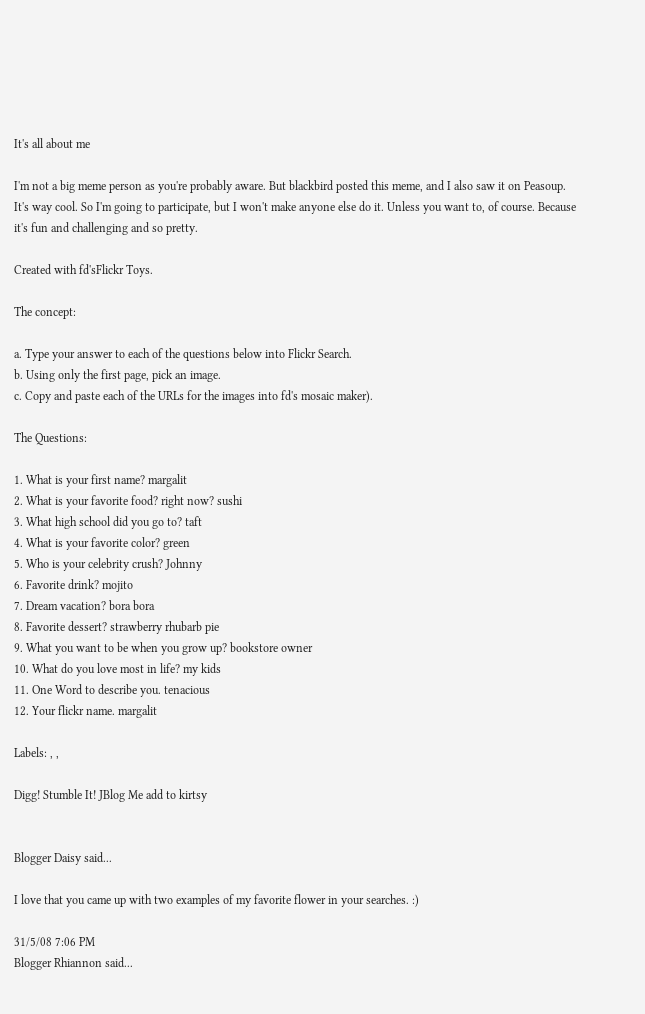It's all about me

I'm not a big meme person as you're probably aware. But blackbird posted this meme, and I also saw it on Peasoup. It's way cool. So I'm going to participate, but I won't make anyone else do it. Unless you want to, of course. Because it's fun and challenging and so pretty.

Created with fd'sFlickr Toys.

The concept:

a. Type your answer to each of the questions below into Flickr Search.
b. Using only the first page, pick an image.
c. Copy and paste each of the URLs for the images into fd's mosaic maker).

The Questions:

1. What is your first name? margalit
2. What is your favorite food? right now? sushi
3. What high school did you go to? taft
4. What is your favorite color? green
5. Who is your celebrity crush? Johnny
6. Favorite drink? mojito
7. Dream vacation? bora bora
8. Favorite dessert? strawberry rhubarb pie
9. What you want to be when you grow up? bookstore owner
10. What do you love most in life? my kids
11. One Word to describe you. tenacious
12. Your flickr name. margalit

Labels: , ,

Digg! Stumble It! JBlog Me add to kirtsy


Blogger Daisy said...

I love that you came up with two examples of my favorite flower in your searches. :)

31/5/08 7:06 PM
Blogger Rhiannon said...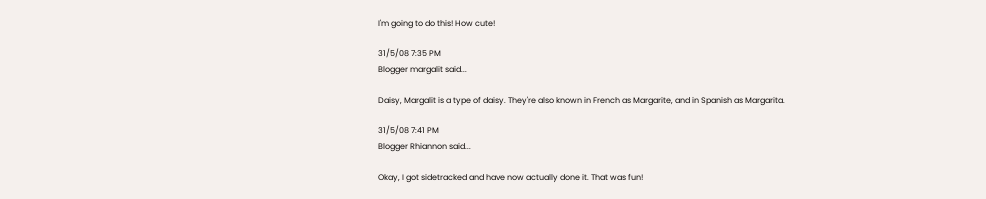I'm going to do this! How cute!

31/5/08 7:35 PM
Blogger margalit said...

Daisy, Margalit is a type of daisy. They're also known in French as Margarite, and in Spanish as Margarita.

31/5/08 7:41 PM
Blogger Rhiannon said...

Okay, I got sidetracked and have now actually done it. That was fun!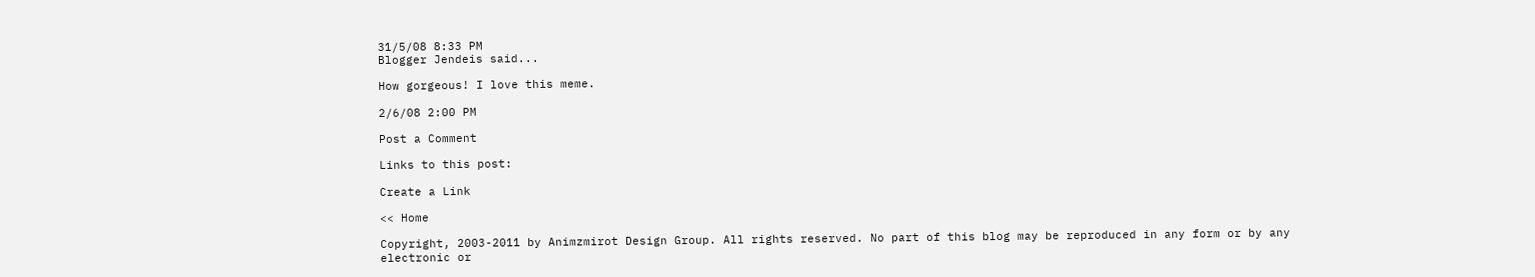31/5/08 8:33 PM
Blogger Jendeis said...

How gorgeous! I love this meme.

2/6/08 2:00 PM

Post a Comment

Links to this post:

Create a Link

<< Home

Copyright, 2003-2011 by Animzmirot Design Group. All rights reserved. No part of this blog may be reproduced in any form or by any electronic or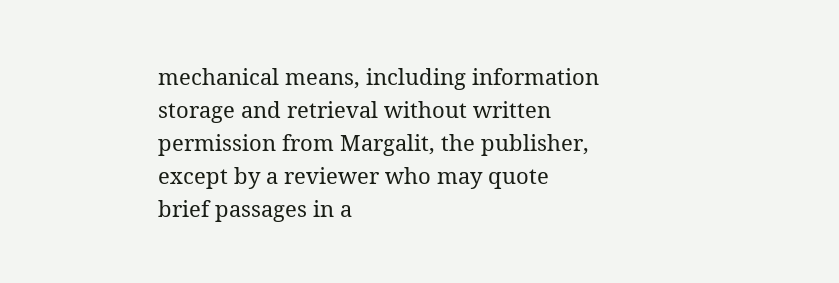mechanical means, including information storage and retrieval without written permission from Margalit, the publisher, except by a reviewer who may quote brief passages in a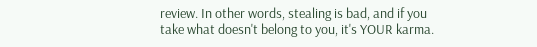review. In other words, stealing is bad, and if you take what doesn't belong to you, it's YOUR karma.